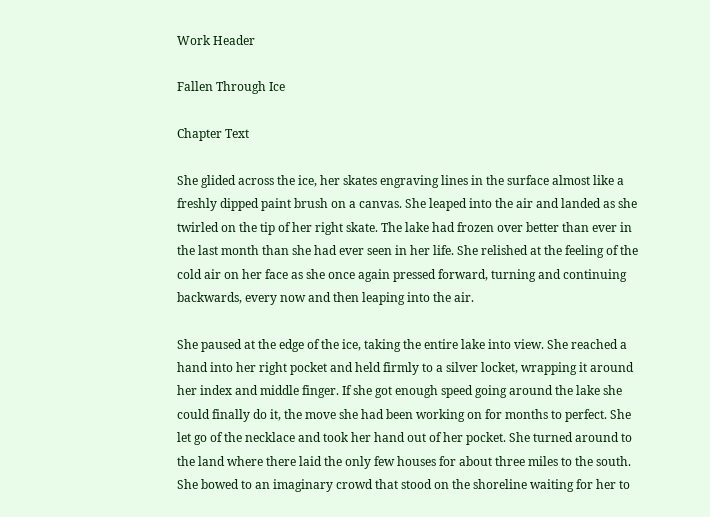Work Header

Fallen Through Ice

Chapter Text

She glided across the ice, her skates engraving lines in the surface almost like a freshly dipped paint brush on a canvas. She leaped into the air and landed as she twirled on the tip of her right skate. The lake had frozen over better than ever in the last month than she had ever seen in her life. She relished at the feeling of the cold air on her face as she once again pressed forward, turning and continuing backwards, every now and then leaping into the air.

She paused at the edge of the ice, taking the entire lake into view. She reached a hand into her right pocket and held firmly to a silver locket, wrapping it around her index and middle finger. If she got enough speed going around the lake she could finally do it, the move she had been working on for months to perfect. She let go of the necklace and took her hand out of her pocket. She turned around to the land where there laid the only few houses for about three miles to the south. She bowed to an imaginary crowd that stood on the shoreline waiting for her to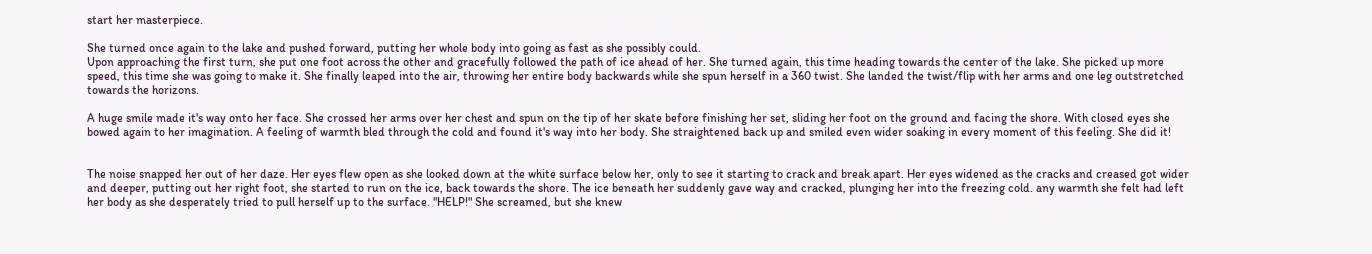start her masterpiece.

She turned once again to the lake and pushed forward, putting her whole body into going as fast as she possibly could.
Upon approaching the first turn, she put one foot across the other and gracefully followed the path of ice ahead of her. She turned again, this time heading towards the center of the lake. She picked up more speed, this time she was going to make it. She finally leaped into the air, throwing her entire body backwards while she spun herself in a 360 twist. She landed the twist/flip with her arms and one leg outstretched towards the horizons.

A huge smile made it's way onto her face. She crossed her arms over her chest and spun on the tip of her skate before finishing her set, sliding her foot on the ground and facing the shore. With closed eyes she bowed again to her imagination. A feeling of warmth bled through the cold and found it's way into her body. She straightened back up and smiled even wider soaking in every moment of this feeling. She did it!


The noise snapped her out of her daze. Her eyes flew open as she looked down at the white surface below her, only to see it starting to crack and break apart. Her eyes widened as the cracks and creased got wider and deeper, putting out her right foot, she started to run on the ice, back towards the shore. The ice beneath her suddenly gave way and cracked, plunging her into the freezing cold. any warmth she felt had left her body as she desperately tried to pull herself up to the surface. "HELP!" She screamed, but she knew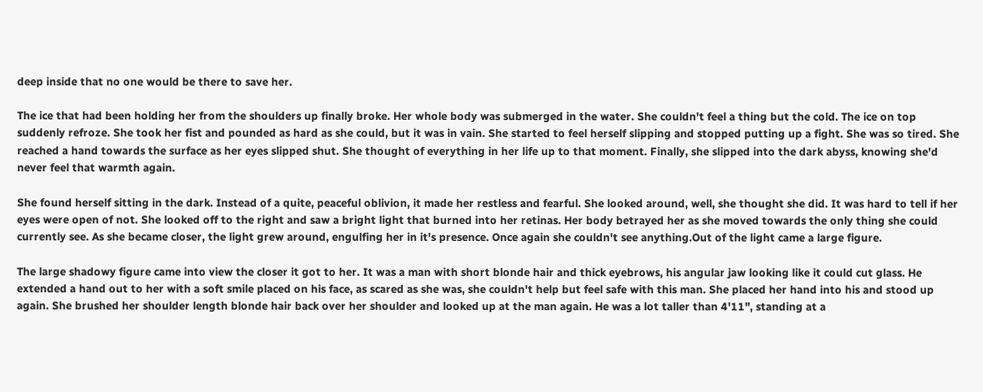deep inside that no one would be there to save her.

The ice that had been holding her from the shoulders up finally broke. Her whole body was submerged in the water. She couldn't feel a thing but the cold. The ice on top suddenly refroze. She took her fist and pounded as hard as she could, but it was in vain. She started to feel herself slipping and stopped putting up a fight. She was so tired. She reached a hand towards the surface as her eyes slipped shut. She thought of everything in her life up to that moment. Finally, she slipped into the dark abyss, knowing she'd never feel that warmth again.

She found herself sitting in the dark. Instead of a quite, peaceful oblivion, it made her restless and fearful. She looked around, well, she thought she did. It was hard to tell if her eyes were open of not. She looked off to the right and saw a bright light that burned into her retinas. Her body betrayed her as she moved towards the only thing she could currently see. As she became closer, the light grew around, engulfing her in it's presence. Once again she couldn't see anything.Out of the light came a large figure.

The large shadowy figure came into view the closer it got to her. It was a man with short blonde hair and thick eyebrows, his angular jaw looking like it could cut glass. He extended a hand out to her with a soft smile placed on his face, as scared as she was, she couldn't help but feel safe with this man. She placed her hand into his and stood up again. She brushed her shoulder length blonde hair back over her shoulder and looked up at the man again. He was a lot taller than 4'11", standing at a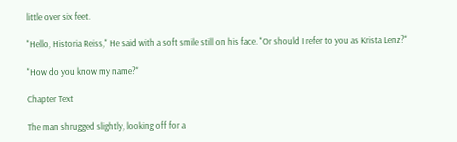little over six feet.

"Hello, Historia Reiss," He said with a soft smile still on his face. "Or should I refer to you as Krista Lenz?"

"How do you know my name?"

Chapter Text

The man shrugged slightly, looking off for a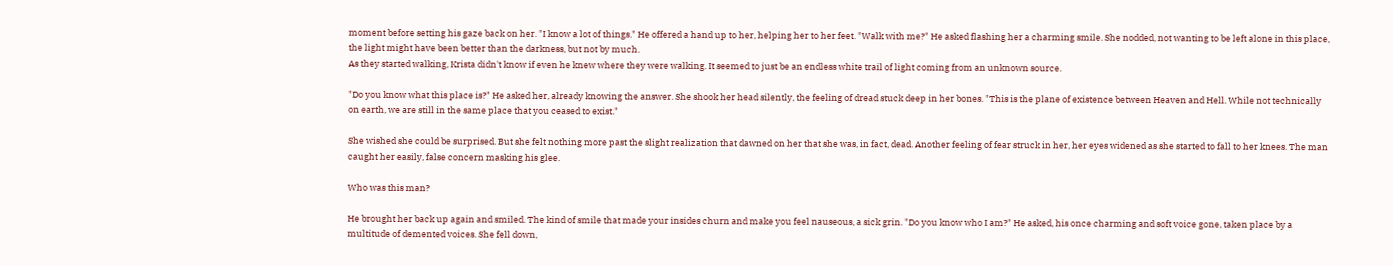moment before setting his gaze back on her. "I know a lot of things." He offered a hand up to her, helping her to her feet. "Walk with me?" He asked flashing her a charming smile. She nodded, not wanting to be left alone in this place, the light might have been better than the darkness, but not by much.
As they started walking, Krista didn't know if even he knew where they were walking. It seemed to just be an endless white trail of light coming from an unknown source.

"Do you know what this place is?" He asked her, already knowing the answer. She shook her head silently, the feeling of dread stuck deep in her bones. "This is the plane of existence between Heaven and Hell. While not technically on earth, we are still in the same place that you ceased to exist."

She wished she could be surprised. But she felt nothing more past the slight realization that dawned on her that she was, in fact, dead. Another feeling of fear struck in her, her eyes widened as she started to fall to her knees. The man caught her easily, false concern masking his glee.

Who was this man?

He brought her back up again and smiled. The kind of smile that made your insides churn and make you feel nauseous, a sick grin. "Do you know who I am?" He asked, his once charming and soft voice gone, taken place by a multitude of demented voices. She fell down,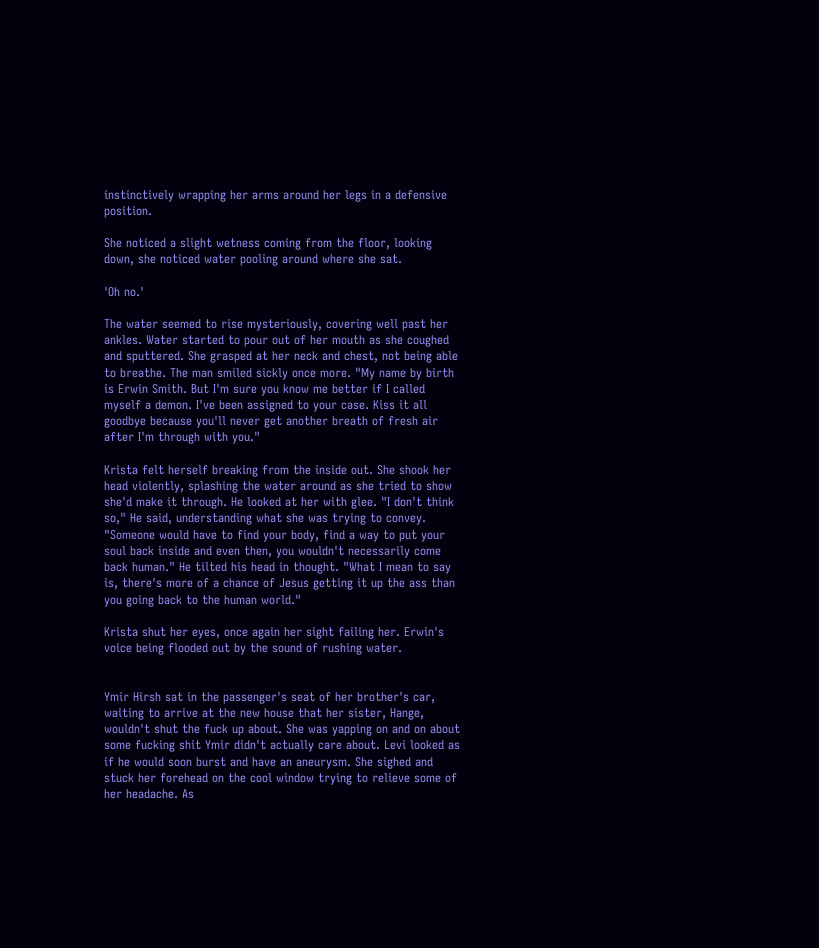instinctively wrapping her arms around her legs in a defensive position.

She noticed a slight wetness coming from the floor, looking down, she noticed water pooling around where she sat.

'Oh no.'

The water seemed to rise mysteriously, covering well past her ankles. Water started to pour out of her mouth as she coughed and sputtered. She grasped at her neck and chest, not being able to breathe. The man smiled sickly once more. "My name by birth is Erwin Smith. But I'm sure you know me better if I called myself a demon. I've been assigned to your case. Kiss it all goodbye because you'll never get another breath of fresh air after I'm through with you."

Krista felt herself breaking from the inside out. She shook her head violently, splashing the water around as she tried to show she'd make it through. He looked at her with glee. "I don't think so," He said, understanding what she was trying to convey. "Someone would have to find your body, find a way to put your soul back inside and even then, you wouldn't necessarily come back human." He tilted his head in thought. "What I mean to say is, there's more of a chance of Jesus getting it up the ass than you going back to the human world."

Krista shut her eyes, once again her sight failing her. Erwin's voice being flooded out by the sound of rushing water.


Ymir Hirsh sat in the passenger's seat of her brother's car, waiting to arrive at the new house that her sister, Hange, wouldn't shut the fuck up about. She was yapping on and on about some fucking shit Ymir didn't actually care about. Levi looked as if he would soon burst and have an aneurysm. She sighed and stuck her forehead on the cool window trying to relieve some of her headache. As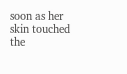soon as her skin touched the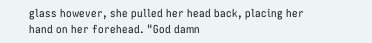glass however, she pulled her head back, placing her hand on her forehead. "God damn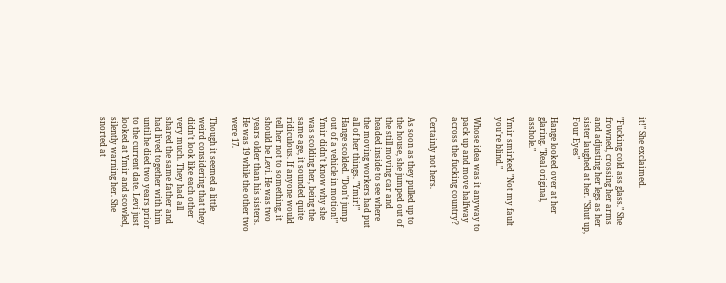it!" She exclaimed.

"Fucking cold ass glass." She frowned, crossing her arms and adjusting her legs as her sister laughed at her. "Shut up, Four Eyes"

Hange looked over at her glaring. "Real original, asshole."

Ymir smirked "Not my fault you're blind."

Whose idea was it anyway to pack up and move halfway across the fucking country?

Certainly not hers.

As soon as they pulled up to the house, she jumped out of the still moving car and headed inside to see where the moving workers had put all of her things. "Ymir!" Hange scolded. "Don't jump out of a vehicle in motion!" Ymir didn't know why she was scolding her, being the same age, it sounded quite ridiculous. If anyone would tell her not to something, it should be Levi. He was two years older than his sisters. He was 19 while the other two were 17.

Though it seemed a little weird considering that they didn't look like each other very much. They had all shared the same father and had lived together with him until he died two years prior to the current date. Levi just looked at Ymir and scowled, silently warning her. She snorted at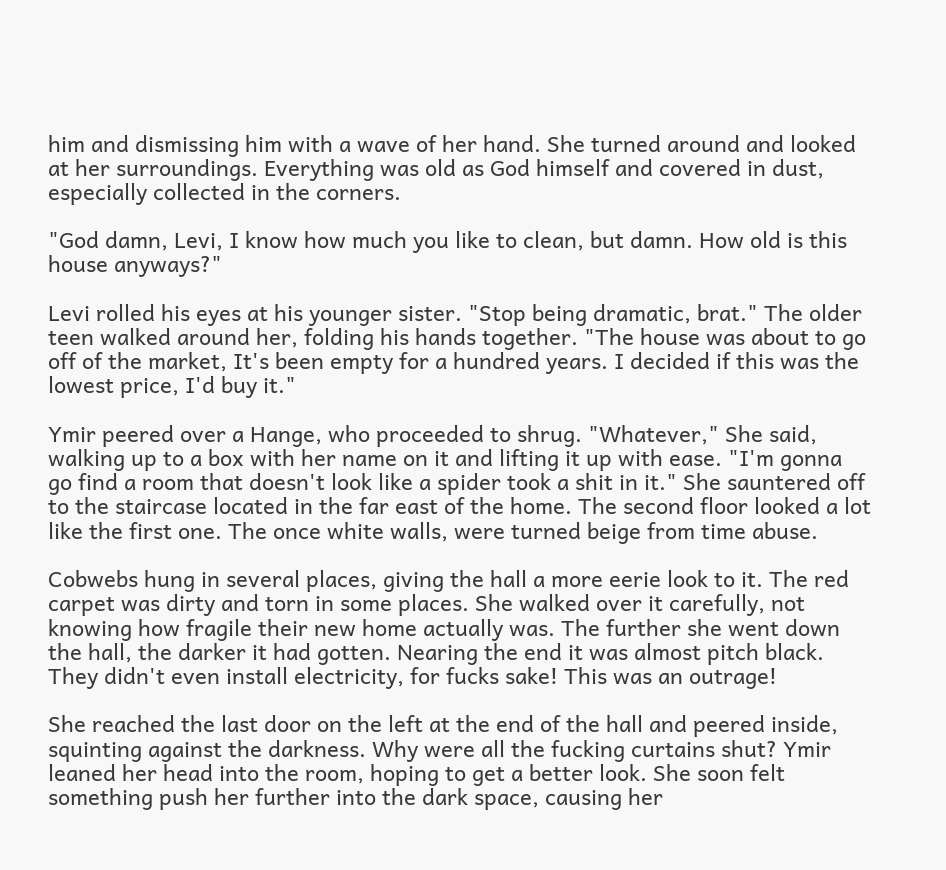him and dismissing him with a wave of her hand. She turned around and looked at her surroundings. Everything was old as God himself and covered in dust, especially collected in the corners.

"God damn, Levi, I know how much you like to clean, but damn. How old is this house anyways?"

Levi rolled his eyes at his younger sister. "Stop being dramatic, brat." The older teen walked around her, folding his hands together. "The house was about to go off of the market, It's been empty for a hundred years. I decided if this was the lowest price, I'd buy it."

Ymir peered over a Hange, who proceeded to shrug. "Whatever," She said, walking up to a box with her name on it and lifting it up with ease. "I'm gonna go find a room that doesn't look like a spider took a shit in it." She sauntered off to the staircase located in the far east of the home. The second floor looked a lot like the first one. The once white walls, were turned beige from time abuse.

Cobwebs hung in several places, giving the hall a more eerie look to it. The red carpet was dirty and torn in some places. She walked over it carefully, not knowing how fragile their new home actually was. The further she went down the hall, the darker it had gotten. Nearing the end it was almost pitch black. They didn't even install electricity, for fucks sake! This was an outrage!

She reached the last door on the left at the end of the hall and peered inside, squinting against the darkness. Why were all the fucking curtains shut? Ymir leaned her head into the room, hoping to get a better look. She soon felt something push her further into the dark space, causing her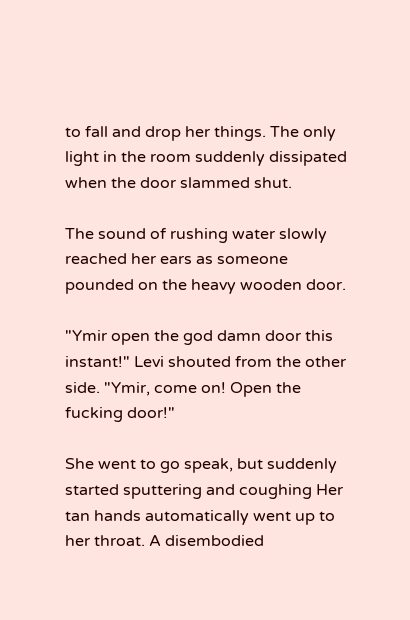to fall and drop her things. The only light in the room suddenly dissipated when the door slammed shut.

The sound of rushing water slowly reached her ears as someone pounded on the heavy wooden door.

"Ymir open the god damn door this instant!" Levi shouted from the other side. "Ymir, come on! Open the fucking door!"

She went to go speak, but suddenly started sputtering and coughing Her tan hands automatically went up to her throat. A disembodied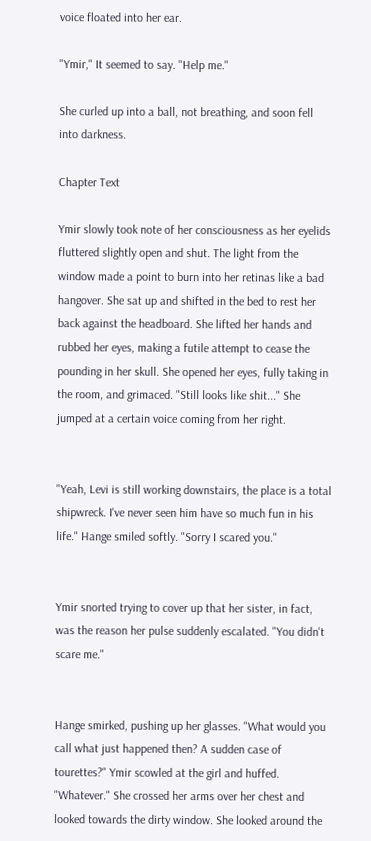voice floated into her ear.

"Ymir," It seemed to say. "Help me."

She curled up into a ball, not breathing, and soon fell into darkness.

Chapter Text

Ymir slowly took note of her consciousness as her eyelids fluttered slightly open and shut. The light from the window made a point to burn into her retinas like a bad hangover. She sat up and shifted in the bed to rest her back against the headboard. She lifted her hands and rubbed her eyes, making a futile attempt to cease the pounding in her skull. She opened her eyes, fully taking in the room, and grimaced. "Still looks like shit..." She jumped at a certain voice coming from her right.


"Yeah, Levi is still working downstairs, the place is a total shipwreck. I've never seen him have so much fun in his life." Hange smiled softly. "Sorry I scared you."


Ymir snorted trying to cover up that her sister, in fact, was the reason her pulse suddenly escalated. "You didn't scare me."


Hange smirked, pushing up her glasses. "What would you call what just happened then? A sudden case of tourettes?" Ymir scowled at the girl and huffed. "Whatever." She crossed her arms over her chest and looked towards the dirty window. She looked around the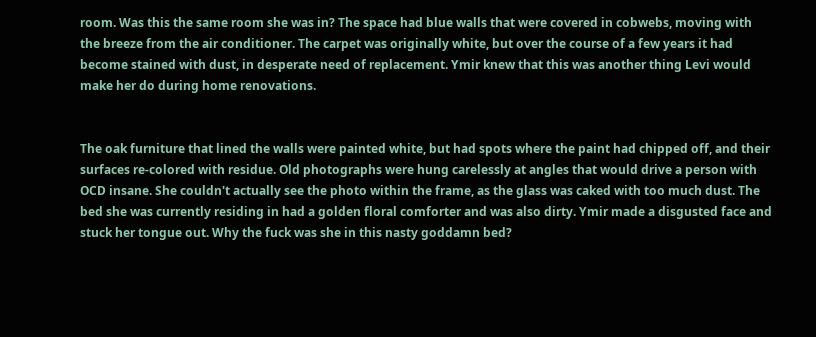room. Was this the same room she was in? The space had blue walls that were covered in cobwebs, moving with the breeze from the air conditioner. The carpet was originally white, but over the course of a few years it had become stained with dust, in desperate need of replacement. Ymir knew that this was another thing Levi would make her do during home renovations.


The oak furniture that lined the walls were painted white, but had spots where the paint had chipped off, and their surfaces re-colored with residue. Old photographs were hung carelessly at angles that would drive a person with OCD insane. She couldn't actually see the photo within the frame, as the glass was caked with too much dust. The bed she was currently residing in had a golden floral comforter and was also dirty. Ymir made a disgusted face and stuck her tongue out. Why the fuck was she in this nasty goddamn bed?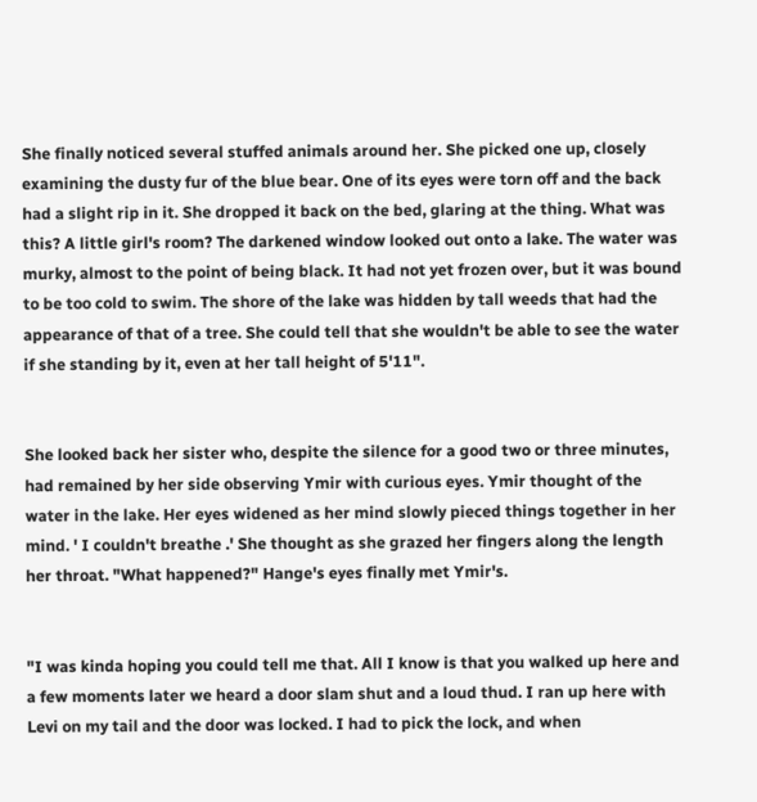She finally noticed several stuffed animals around her. She picked one up, closely examining the dusty fur of the blue bear. One of its eyes were torn off and the back had a slight rip in it. She dropped it back on the bed, glaring at the thing. What was this? A little girl's room? The darkened window looked out onto a lake. The water was murky, almost to the point of being black. It had not yet frozen over, but it was bound to be too cold to swim. The shore of the lake was hidden by tall weeds that had the appearance of that of a tree. She could tell that she wouldn't be able to see the water if she standing by it, even at her tall height of 5'11".


She looked back her sister who, despite the silence for a good two or three minutes, had remained by her side observing Ymir with curious eyes. Ymir thought of the water in the lake. Her eyes widened as her mind slowly pieced things together in her mind. ' I couldn't breathe .' She thought as she grazed her fingers along the length her throat. "What happened?" Hange's eyes finally met Ymir's.


"I was kinda hoping you could tell me that. All I know is that you walked up here and a few moments later we heard a door slam shut and a loud thud. I ran up here with Levi on my tail and the door was locked. I had to pick the lock, and when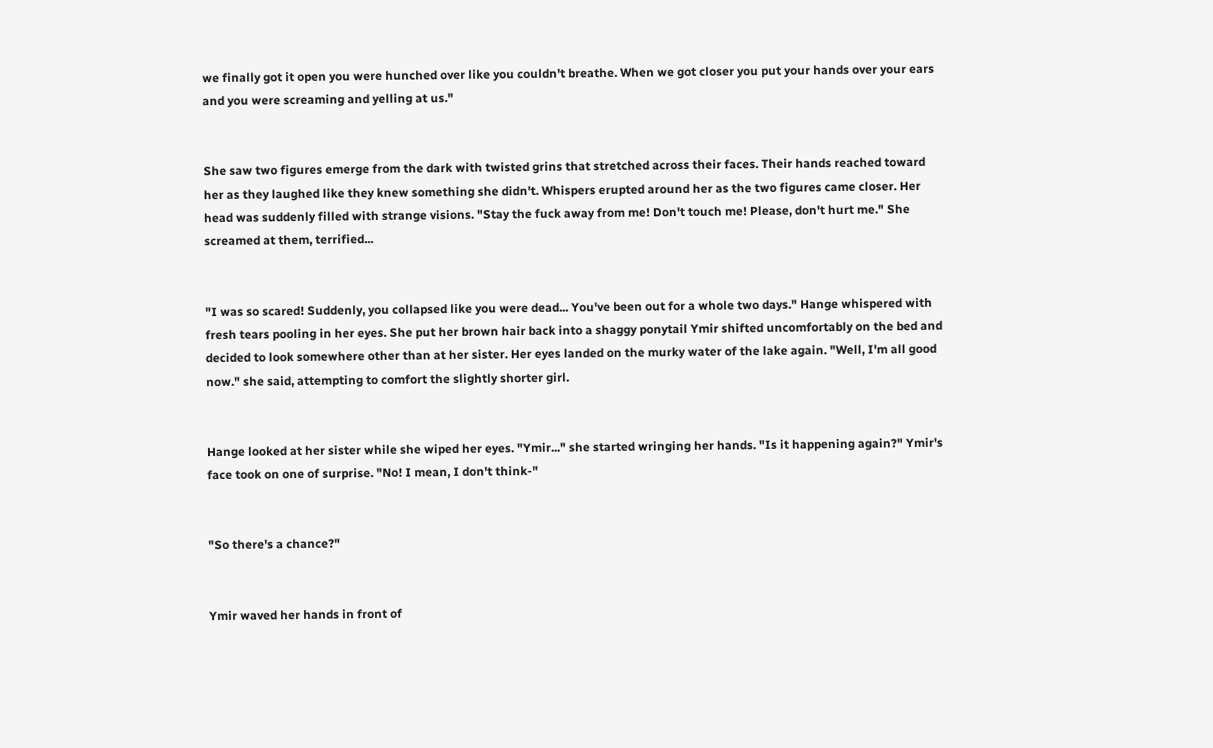we finally got it open you were hunched over like you couldn't breathe. When we got closer you put your hands over your ears and you were screaming and yelling at us."


She saw two figures emerge from the dark with twisted grins that stretched across their faces. Their hands reached toward her as they laughed like they knew something she didn't. Whispers erupted around her as the two figures came closer. Her head was suddenly filled with strange visions. "Stay the fuck away from me! Don't touch me! Please, don't hurt me." She screamed at them, terrified...


"I was so scared! Suddenly, you collapsed like you were dead... You've been out for a whole two days." Hange whispered with fresh tears pooling in her eyes. She put her brown hair back into a shaggy ponytail Ymir shifted uncomfortably on the bed and decided to look somewhere other than at her sister. Her eyes landed on the murky water of the lake again. "Well, I'm all good now." she said, attempting to comfort the slightly shorter girl.


Hange looked at her sister while she wiped her eyes. "Ymir..." she started wringing her hands. "Is it happening again?" Ymir's face took on one of surprise. "No! I mean, I don't think-"


"So there's a chance?"


Ymir waved her hands in front of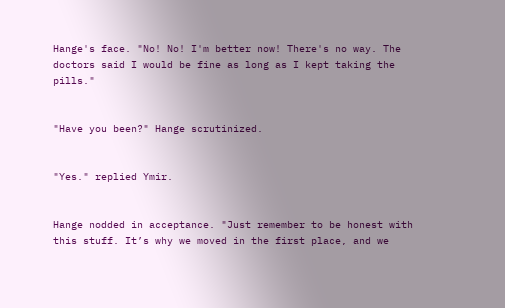Hange's face. "No! No! I'm better now! There's no way. The doctors said I would be fine as long as I kept taking the pills."


"Have you been?" Hange scrutinized.


"Yes." replied Ymir.


Hange nodded in acceptance. "Just remember to be honest with this stuff. It’s why we moved in the first place, and we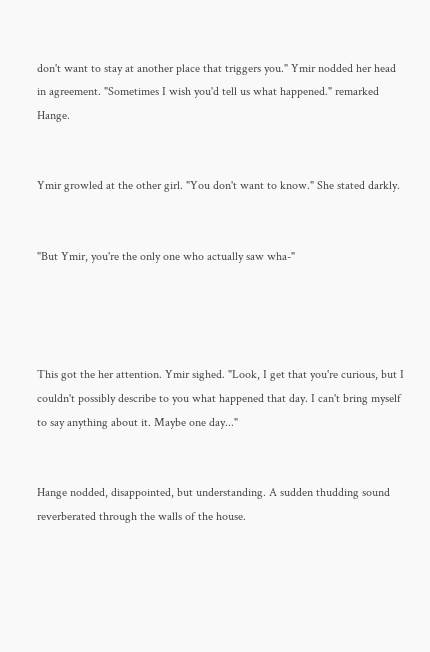don't want to stay at another place that triggers you." Ymir nodded her head in agreement. "Sometimes I wish you'd tell us what happened." remarked Hange.


Ymir growled at the other girl. "You don't want to know." She stated darkly.


"But Ymir, you're the only one who actually saw wha-"




This got the her attention. Ymir sighed. "Look, I get that you're curious, but I couldn't possibly describe to you what happened that day. I can't bring myself to say anything about it. Maybe one day..."


Hange nodded, disappointed, but understanding. A sudden thudding sound reverberated through the walls of the house.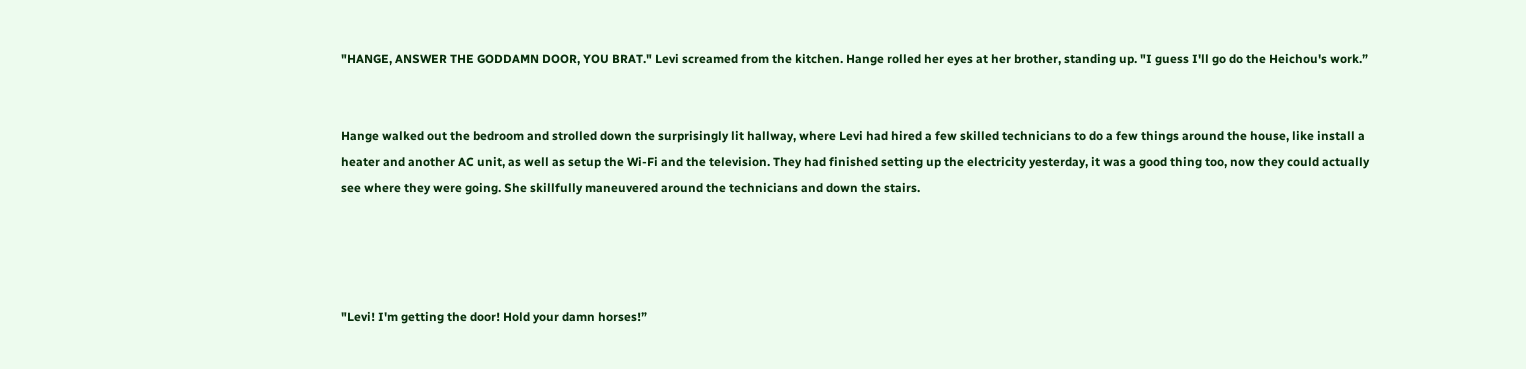"HANGE, ANSWER THE GODDAMN DOOR, YOU BRAT." Levi screamed from the kitchen. Hange rolled her eyes at her brother, standing up. "I guess I'll go do the Heichou's work.”


Hange walked out the bedroom and strolled down the surprisingly lit hallway, where Levi had hired a few skilled technicians to do a few things around the house, like install a heater and another AC unit, as well as setup the Wi-Fi and the television. They had finished setting up the electricity yesterday, it was a good thing too, now they could actually see where they were going. She skillfully maneuvered around the technicians and down the stairs.




"Levi! I'm getting the door! Hold your damn horses!”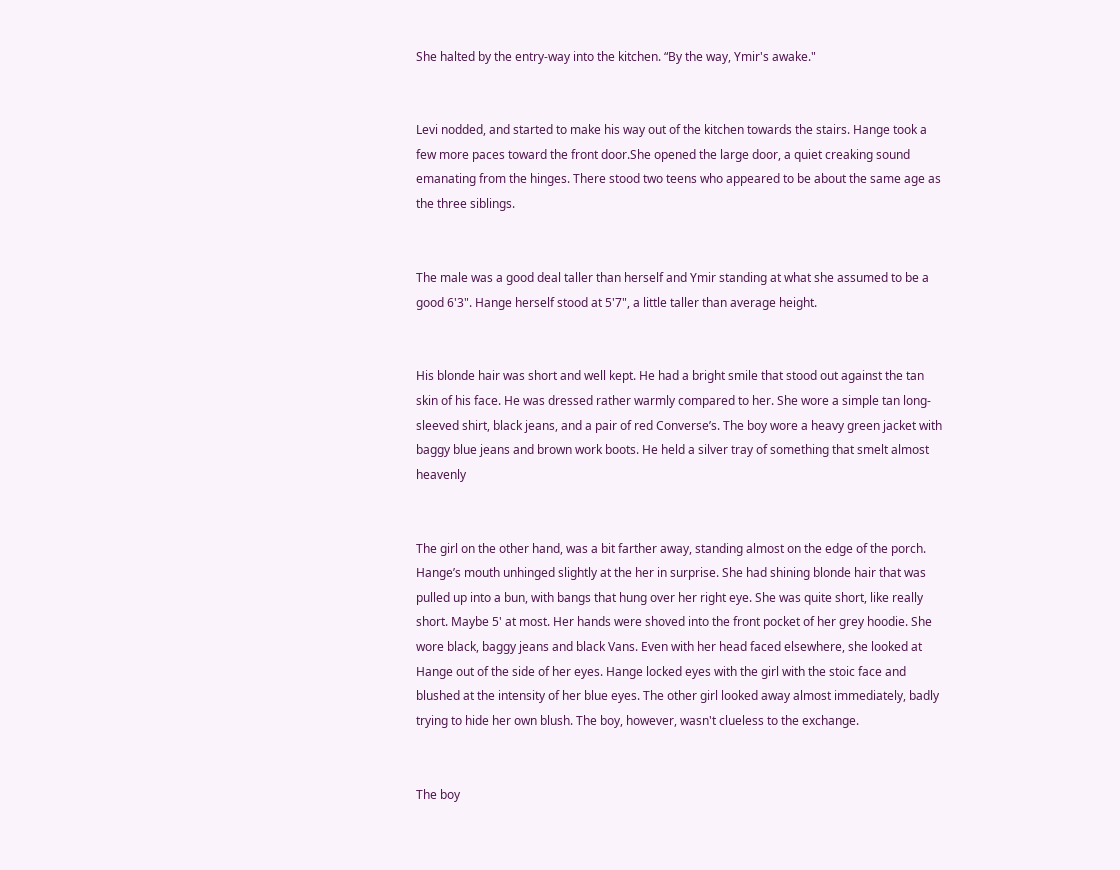She halted by the entry-way into the kitchen. “By the way, Ymir's awake."


Levi nodded, and started to make his way out of the kitchen towards the stairs. Hange took a few more paces toward the front door.She opened the large door, a quiet creaking sound emanating from the hinges. There stood two teens who appeared to be about the same age as the three siblings.


The male was a good deal taller than herself and Ymir standing at what she assumed to be a good 6'3". Hange herself stood at 5'7", a little taller than average height.


His blonde hair was short and well kept. He had a bright smile that stood out against the tan skin of his face. He was dressed rather warmly compared to her. She wore a simple tan long-sleeved shirt, black jeans, and a pair of red Converse’s. The boy wore a heavy green jacket with baggy blue jeans and brown work boots. He held a silver tray of something that smelt almost heavenly


The girl on the other hand, was a bit farther away, standing almost on the edge of the porch. Hange’s mouth unhinged slightly at the her in surprise. She had shining blonde hair that was pulled up into a bun, with bangs that hung over her right eye. She was quite short, like really short. Maybe 5' at most. Her hands were shoved into the front pocket of her grey hoodie. She wore black, baggy jeans and black Vans. Even with her head faced elsewhere, she looked at Hange out of the side of her eyes. Hange locked eyes with the girl with the stoic face and blushed at the intensity of her blue eyes. The other girl looked away almost immediately, badly trying to hide her own blush. The boy, however, wasn't clueless to the exchange.


The boy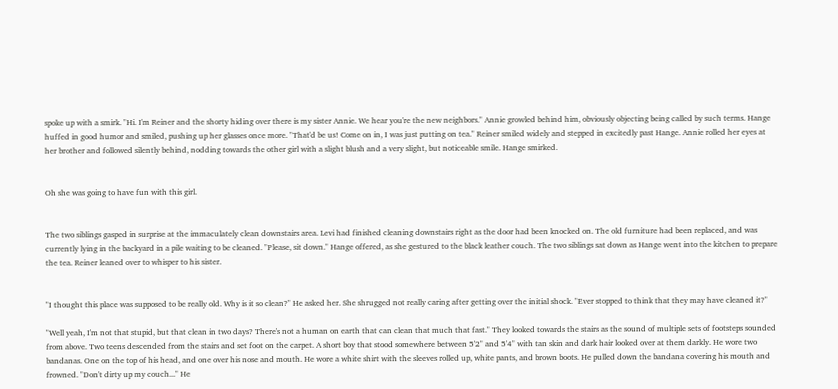spoke up with a smirk. "Hi. I'm Reiner and the shorty hiding over there is my sister Annie. We hear you're the new neighbors." Annie growled behind him, obviously objecting being called by such terms. Hange huffed in good humor and smiled, pushing up her glasses once more. "That'd be us! Come on in, I was just putting on tea." Reiner smiled widely and stepped in excitedly past Hange. Annie rolled her eyes at her brother and followed silently behind, nodding towards the other girl with a slight blush and a very slight, but noticeable smile. Hange smirked.


Oh she was going to have fun with this girl.


The two siblings gasped in surprise at the immaculately clean downstairs area. Levi had finished cleaning downstairs right as the door had been knocked on. The old furniture had been replaced, and was currently lying in the backyard in a pile waiting to be cleaned. "Please, sit down." Hange offered, as she gestured to the black leather couch. The two siblings sat down as Hange went into the kitchen to prepare the tea. Reiner leaned over to whisper to his sister.


"I thought this place was supposed to be really old. Why is it so clean?" He asked her. She shrugged not really caring after getting over the initial shock. "Ever stopped to think that they may have cleaned it?"

"Well yeah, I'm not that stupid, but that clean in two days? There's not a human on earth that can clean that much that fast." They looked towards the stairs as the sound of multiple sets of footsteps sounded from above. Two teens descended from the stairs and set foot on the carpet. A short boy that stood somewhere between 5'2" and 5'4" with tan skin and dark hair looked over at them darkly. He wore two bandanas. One on the top of his head, and one over his nose and mouth. He wore a white shirt with the sleeves rolled up, white pants, and brown boots. He pulled down the bandana covering his mouth and frowned. "Don't dirty up my couch..." He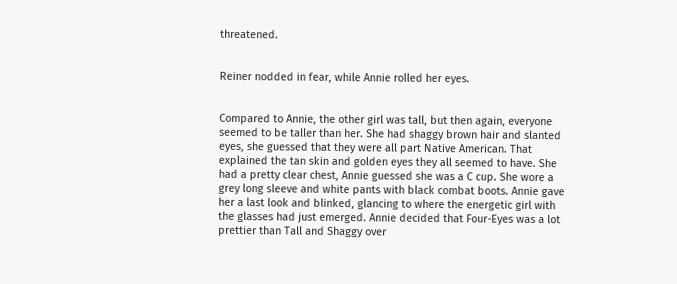threatened.


Reiner nodded in fear, while Annie rolled her eyes.


Compared to Annie, the other girl was tall, but then again, everyone seemed to be taller than her. She had shaggy brown hair and slanted eyes, she guessed that they were all part Native American. That explained the tan skin and golden eyes they all seemed to have. She had a pretty clear chest, Annie guessed she was a C cup. She wore a grey long sleeve and white pants with black combat boots. Annie gave her a last look and blinked, glancing to where the energetic girl with the glasses had just emerged. Annie decided that Four-Eyes was a lot prettier than Tall and Shaggy over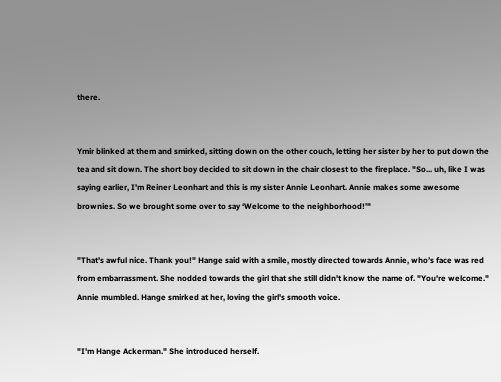there.


Ymir blinked at them and smirked, sitting down on the other couch, letting her sister by her to put down the tea and sit down. The short boy decided to sit down in the chair closest to the fireplace. "So... uh, like I was saying earlier, I'm Reiner Leonhart and this is my sister Annie Leonhart. Annie makes some awesome brownies. So we brought some over to say ‘Welcome to the neighborhood!’"


"That's awful nice. Thank you!" Hange said with a smile, mostly directed towards Annie, who’s face was red from embarrassment. She nodded towards the girl that she still didn't know the name of. "You're welcome." Annie mumbled. Hange smirked at her, loving the girl's smooth voice.


"I'm Hange Ackerman." She introduced herself.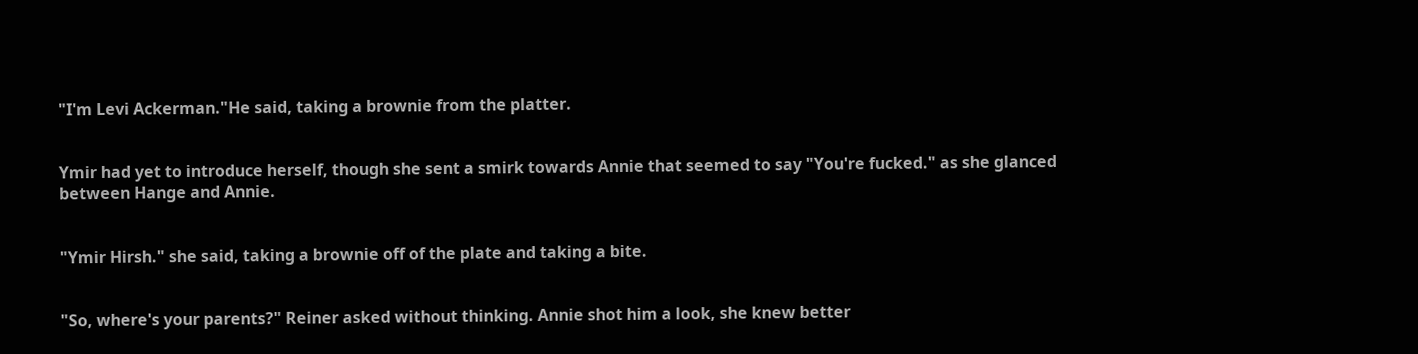"I'm Levi Ackerman."He said, taking a brownie from the platter.


Ymir had yet to introduce herself, though she sent a smirk towards Annie that seemed to say "You're fucked." as she glanced between Hange and Annie.


"Ymir Hirsh." she said, taking a brownie off of the plate and taking a bite.


"So, where's your parents?" Reiner asked without thinking. Annie shot him a look, she knew better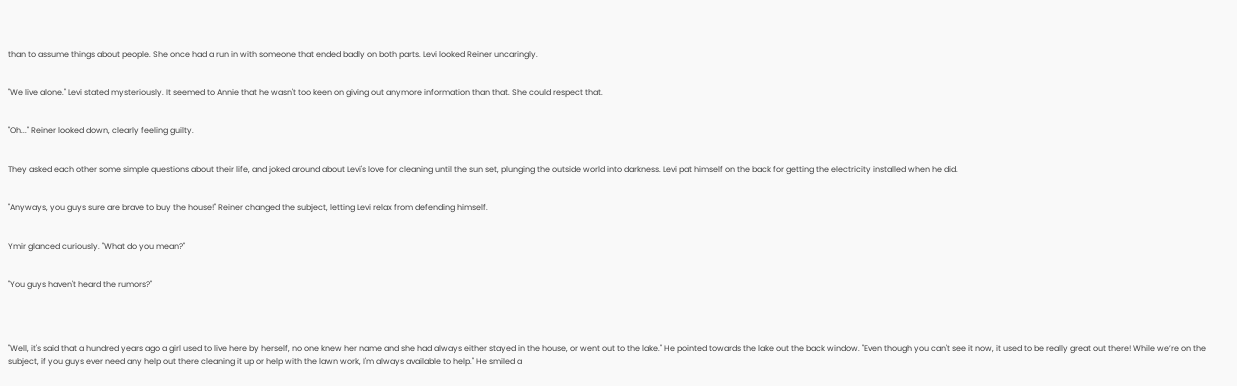than to assume things about people. She once had a run in with someone that ended badly on both parts. Levi looked Reiner uncaringly.


"We live alone." Levi stated mysteriously. It seemed to Annie that he wasn't too keen on giving out anymore information than that. She could respect that.


"Oh..." Reiner looked down, clearly feeling guilty.


They asked each other some simple questions about their life, and joked around about Levi's love for cleaning until the sun set, plunging the outside world into darkness. Levi pat himself on the back for getting the electricity installed when he did.


"Anyways, you guys sure are brave to buy the house!" Reiner changed the subject, letting Levi relax from defending himself.


Ymir glanced curiously. "What do you mean?"


"You guys haven't heard the rumors?"




"Well, it's said that a hundred years ago a girl used to live here by herself, no one knew her name and she had always either stayed in the house, or went out to the lake." He pointed towards the lake out the back window. "Even though you can't see it now, it used to be really great out there! While we’re on the subject, if you guys ever need any help out there cleaning it up or help with the lawn work, I'm always available to help." He smiled a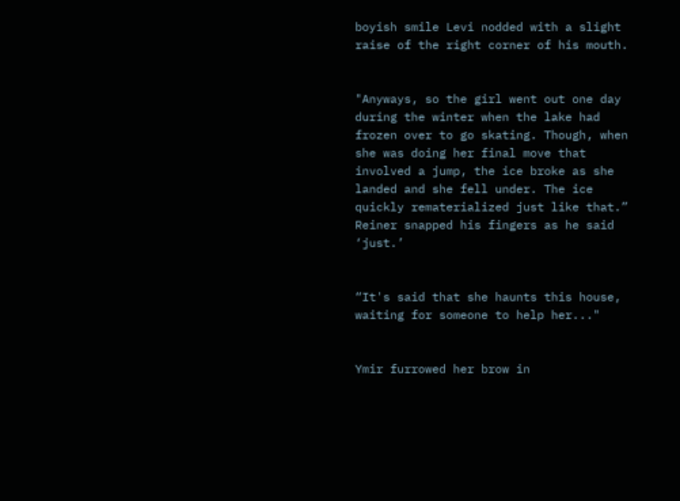boyish smile Levi nodded with a slight raise of the right corner of his mouth.


"Anyways, so the girl went out one day during the winter when the lake had frozen over to go skating. Though, when she was doing her final move that involved a jump, the ice broke as she landed and she fell under. The ice quickly rematerialized just like that.” Reiner snapped his fingers as he said ‘just.’


“It's said that she haunts this house, waiting for someone to help her..."


Ymir furrowed her brow in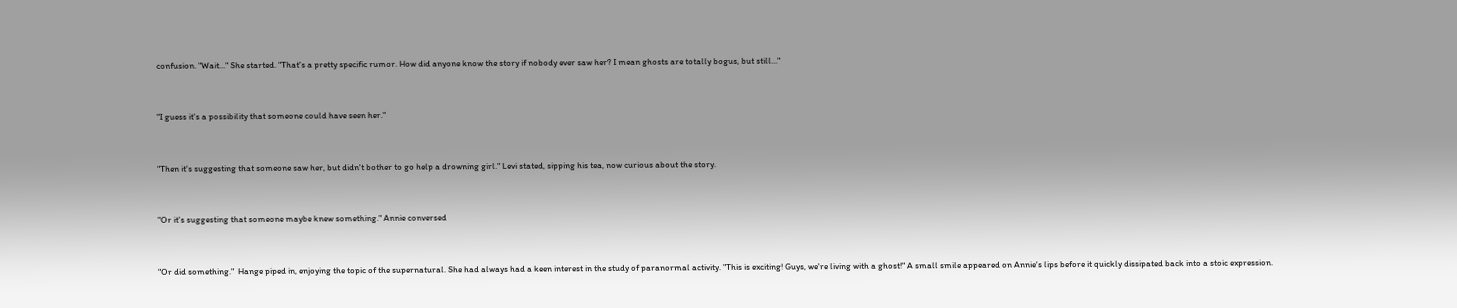confusion. "Wait..." She started. "That's a pretty specific rumor. How did anyone know the story if nobody ever saw her? I mean ghosts are totally bogus, but still..."


"I guess it's a possibility that someone could have seen her."


"Then it's suggesting that someone saw her, but didn't bother to go help a drowning girl." Levi stated, sipping his tea, now curious about the story.


"Or it's suggesting that someone maybe knew something." Annie conversed


"Or did something."  Hange piped in, enjoying the topic of the supernatural. She had always had a keen interest in the study of paranormal activity. "This is exciting! Guys, we're living with a ghost!" A small smile appeared on Annie's lips before it quickly dissipated back into a stoic expression.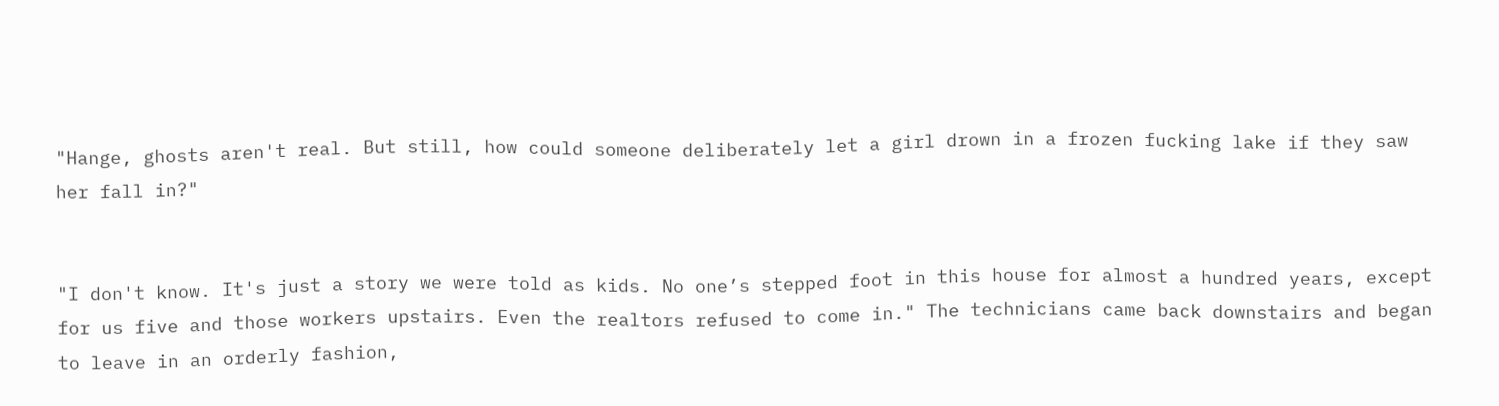"Hange, ghosts aren't real. But still, how could someone deliberately let a girl drown in a frozen fucking lake if they saw her fall in?"


"I don't know. It's just a story we were told as kids. No one’s stepped foot in this house for almost a hundred years, except for us five and those workers upstairs. Even the realtors refused to come in." The technicians came back downstairs and began to leave in an orderly fashion,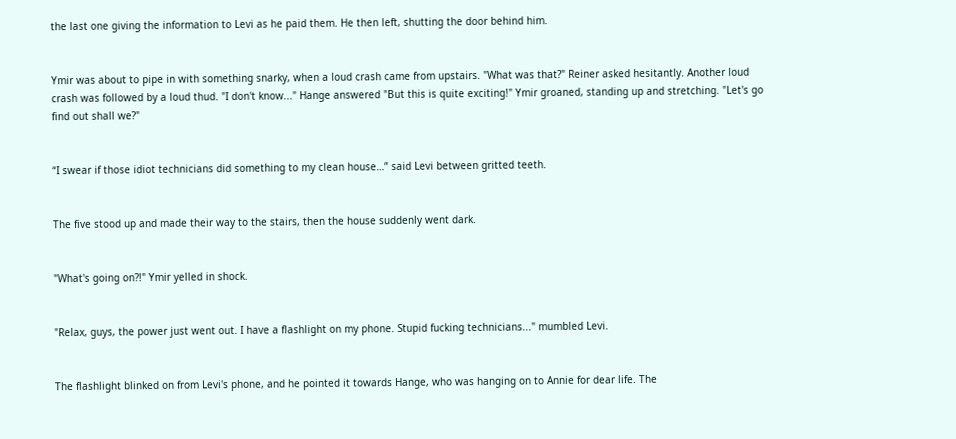the last one giving the information to Levi as he paid them. He then left, shutting the door behind him.


Ymir was about to pipe in with something snarky, when a loud crash came from upstairs. "What was that?" Reiner asked hesitantly. Another loud crash was followed by a loud thud. "I don't know..." Hange answered "But this is quite exciting!" Ymir groaned, standing up and stretching. "Let's go find out shall we?"


“I swear if those idiot technicians did something to my clean house…” said Levi between gritted teeth.


The five stood up and made their way to the stairs, then the house suddenly went dark.


"What's going on?!" Ymir yelled in shock.


"Relax, guys, the power just went out. I have a flashlight on my phone. Stupid fucking technicians..." mumbled Levi.


The flashlight blinked on from Levi's phone, and he pointed it towards Hange, who was hanging on to Annie for dear life. The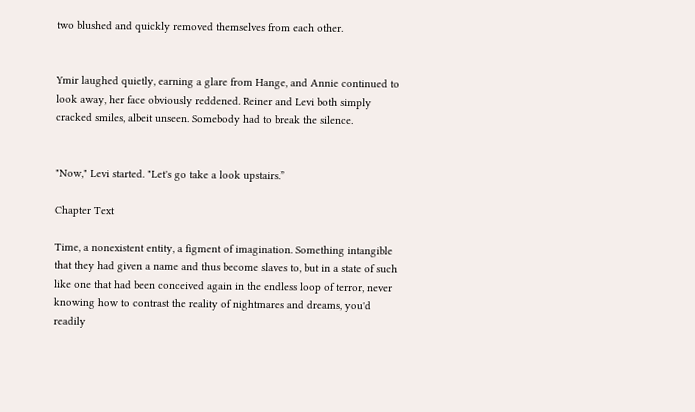two blushed and quickly removed themselves from each other.


Ymir laughed quietly, earning a glare from Hange, and Annie continued to look away, her face obviously reddened. Reiner and Levi both simply cracked smiles, albeit unseen. Somebody had to break the silence.


"Now," Levi started. "Let's go take a look upstairs.”

Chapter Text

Time, a nonexistent entity, a figment of imagination. Something intangible that they had given a name and thus become slaves to, but in a state of such like one that had been conceived again in the endless loop of terror, never knowing how to contrast the reality of nightmares and dreams, you'd readily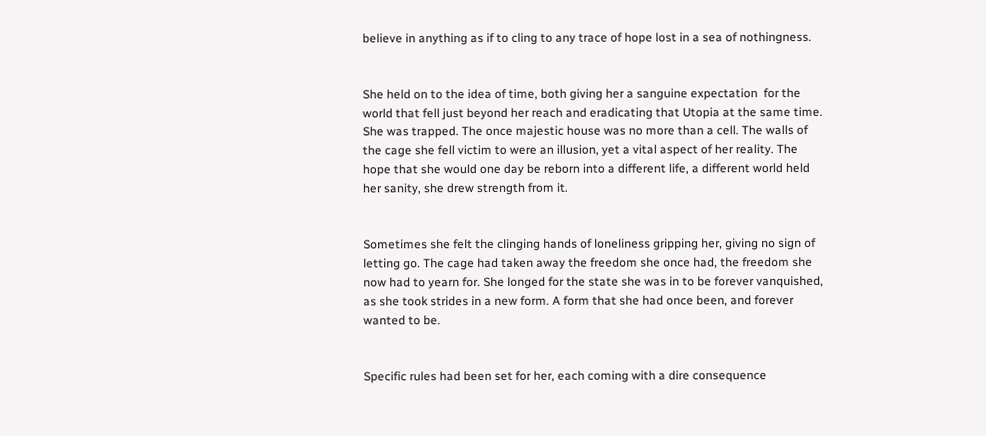believe in anything as if to cling to any trace of hope lost in a sea of nothingness.


She held on to the idea of time, both giving her a sanguine expectation  for the world that fell just beyond her reach and eradicating that Utopia at the same time. She was trapped. The once majestic house was no more than a cell. The walls of the cage she fell victim to were an illusion, yet a vital aspect of her reality. The hope that she would one day be reborn into a different life, a different world held her sanity, she drew strength from it.


Sometimes she felt the clinging hands of loneliness gripping her, giving no sign of letting go. The cage had taken away the freedom she once had, the freedom she now had to yearn for. She longed for the state she was in to be forever vanquished, as she took strides in a new form. A form that she had once been, and forever wanted to be.


Specific rules had been set for her, each coming with a dire consequence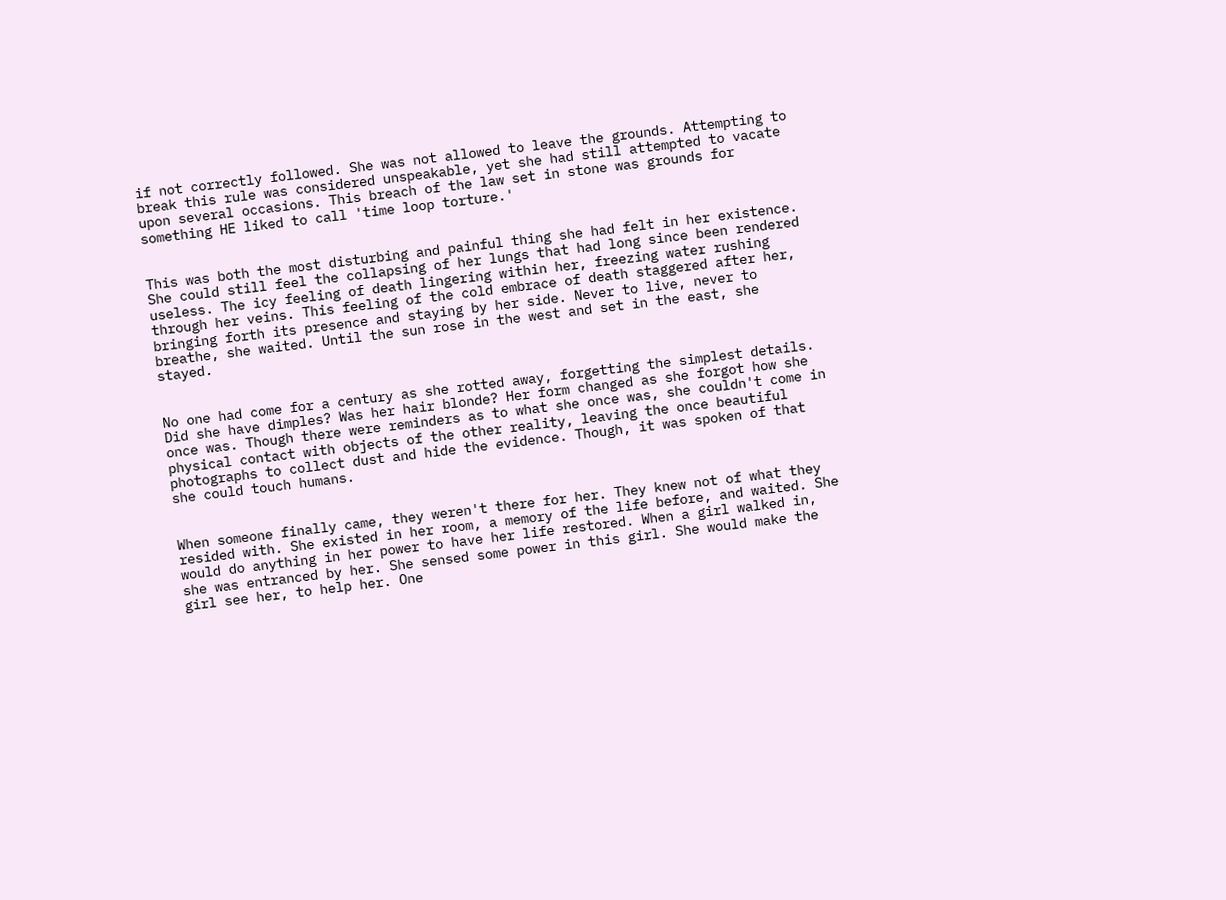if not correctly followed. She was not allowed to leave the grounds. Attempting to break this rule was considered unspeakable, yet she had still attempted to vacate upon several occasions. This breach of the law set in stone was grounds for something HE liked to call 'time loop torture.'


This was both the most disturbing and painful thing she had felt in her existence. She could still feel the collapsing of her lungs that had long since been rendered useless. The icy feeling of death lingering within her, freezing water rushing through her veins. This feeling of the cold embrace of death staggered after her, bringing forth its presence and staying by her side. Never to live, never to breathe, she waited. Until the sun rose in the west and set in the east, she stayed.


No one had come for a century as she rotted away, forgetting the simplest details. Did she have dimples? Was her hair blonde? Her form changed as she forgot how she once was. Though there were reminders as to what she once was, she couldn't come in physical contact with objects of the other reality, leaving the once beautiful photographs to collect dust and hide the evidence. Though, it was spoken of that she could touch humans.


When someone finally came, they weren't there for her. They knew not of what they resided with. She existed in her room, a memory of the life before, and waited. She would do anything in her power to have her life restored. When a girl walked in, she was entranced by her. She sensed some power in this girl. She would make the girl see her, to help her. One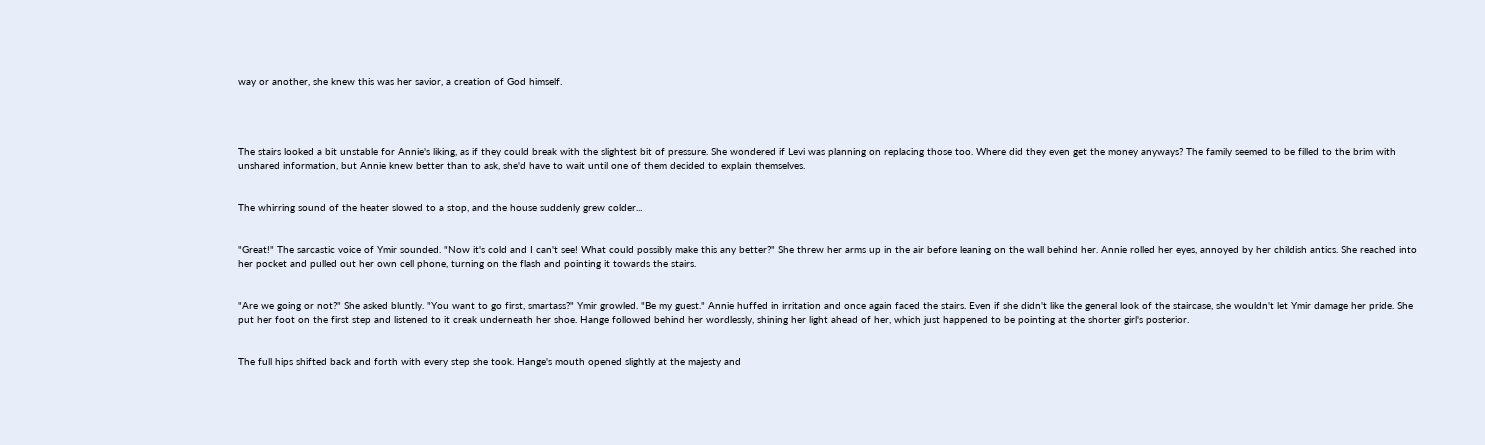way or another, she knew this was her savior, a creation of God himself.




The stairs looked a bit unstable for Annie's liking, as if they could break with the slightest bit of pressure. She wondered if Levi was planning on replacing those too. Where did they even get the money anyways? The family seemed to be filled to the brim with unshared information, but Annie knew better than to ask, she'd have to wait until one of them decided to explain themselves.


The whirring sound of the heater slowed to a stop, and the house suddenly grew colder...


"Great!" The sarcastic voice of Ymir sounded. "Now it's cold and I can't see! What could possibly make this any better?" She threw her arms up in the air before leaning on the wall behind her. Annie rolled her eyes, annoyed by her childish antics. She reached into her pocket and pulled out her own cell phone, turning on the flash and pointing it towards the stairs.


"Are we going or not?" She asked bluntly. "You want to go first, smartass?" Ymir growled. "Be my guest." Annie huffed in irritation and once again faced the stairs. Even if she didn't like the general look of the staircase, she wouldn't let Ymir damage her pride. She put her foot on the first step and listened to it creak underneath her shoe. Hange followed behind her wordlessly, shining her light ahead of her, which just happened to be pointing at the shorter girl's posterior.


The full hips shifted back and forth with every step she took. Hange's mouth opened slightly at the majesty and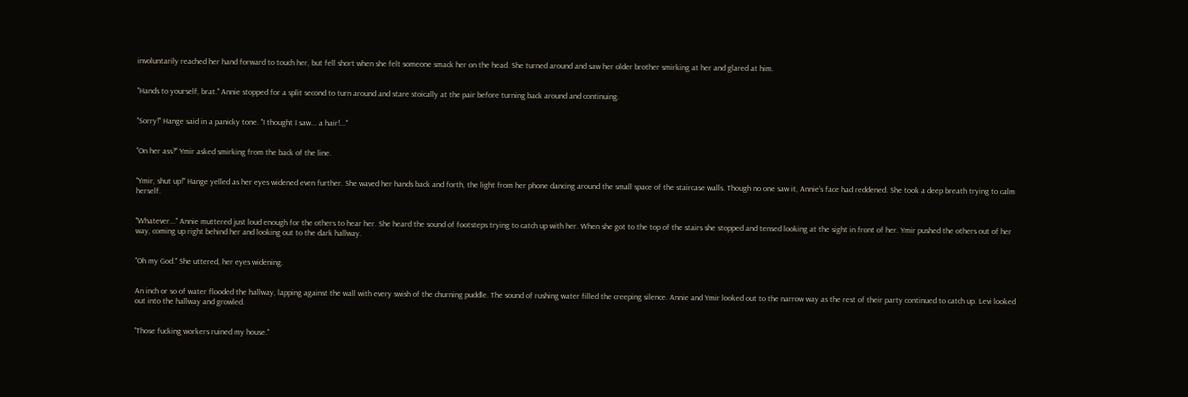involuntarily reached her hand forward to touch her, but fell short when she felt someone smack her on the head. She turned around and saw her older brother smirking at her and glared at him.


"Hands to yourself, brat." Annie stopped for a split second to turn around and stare stoically at the pair before turning back around and continuing.


"Sorry!" Hange said in a panicky tone. "I thought I saw... a hair!..."


"On her ass?" Ymir asked smirking from the back of the line.


"Ymir, shut up!" Hange yelled as her eyes widened even further. She waved her hands back and forth, the light from her phone dancing around the small space of the staircase walls. Though no one saw it, Annie's face had reddened. She took a deep breath trying to calm herself.


"Whatever..." Annie muttered just loud enough for the others to hear her. She heard the sound of footsteps trying to catch up with her. When she got to the top of the stairs she stopped and tensed looking at the sight in front of her. Ymir pushed the others out of her way, coming up right behind her and looking out to the dark hallway.


"Oh my God." She uttered, her eyes widening.


An inch or so of water flooded the hallway, lapping against the wall with every swish of the churning puddle. The sound of rushing water filled the creeping silence. Annie and Ymir looked out to the narrow way as the rest of their party continued to catch up. Levi looked out into the hallway and growled.


"Those fucking workers ruined my house."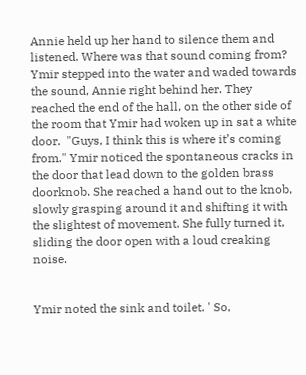Annie held up her hand to silence them and listened. Where was that sound coming from? Ymir stepped into the water and waded towards the sound, Annie right behind her. They reached the end of the hall, on the other side of the room that Ymir had woken up in sat a white door.  "Guys, I think this is where it’s coming from." Ymir noticed the spontaneous cracks in the door that lead down to the golden brass doorknob. She reached a hand out to the knob, slowly grasping around it and shifting it with the slightest of movement. She fully turned it, sliding the door open with a loud creaking noise.


Ymir noted the sink and toilet. ' So,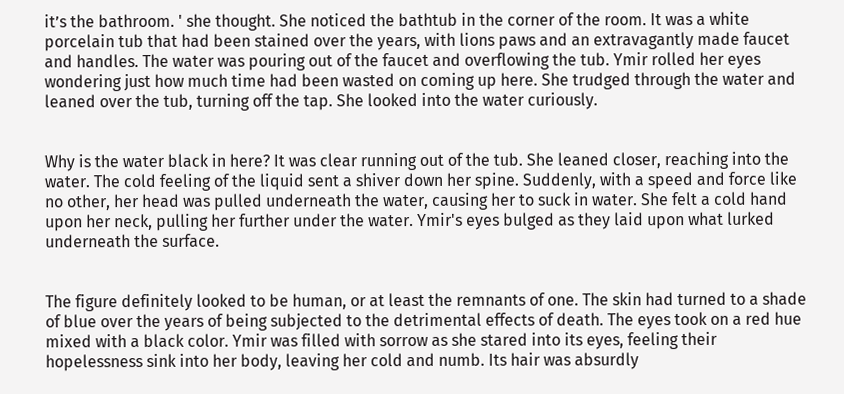it’s the bathroom. ' she thought. She noticed the bathtub in the corner of the room. It was a white porcelain tub that had been stained over the years, with lions paws and an extravagantly made faucet and handles. The water was pouring out of the faucet and overflowing the tub. Ymir rolled her eyes wondering just how much time had been wasted on coming up here. She trudged through the water and leaned over the tub, turning off the tap. She looked into the water curiously.


Why is the water black in here? It was clear running out of the tub. She leaned closer, reaching into the water. The cold feeling of the liquid sent a shiver down her spine. Suddenly, with a speed and force like no other, her head was pulled underneath the water, causing her to suck in water. She felt a cold hand upon her neck, pulling her further under the water. Ymir's eyes bulged as they laid upon what lurked underneath the surface.


The figure definitely looked to be human, or at least the remnants of one. The skin had turned to a shade of blue over the years of being subjected to the detrimental effects of death. The eyes took on a red hue mixed with a black color. Ymir was filled with sorrow as she stared into its eyes, feeling their hopelessness sink into her body, leaving her cold and numb. Its hair was absurdly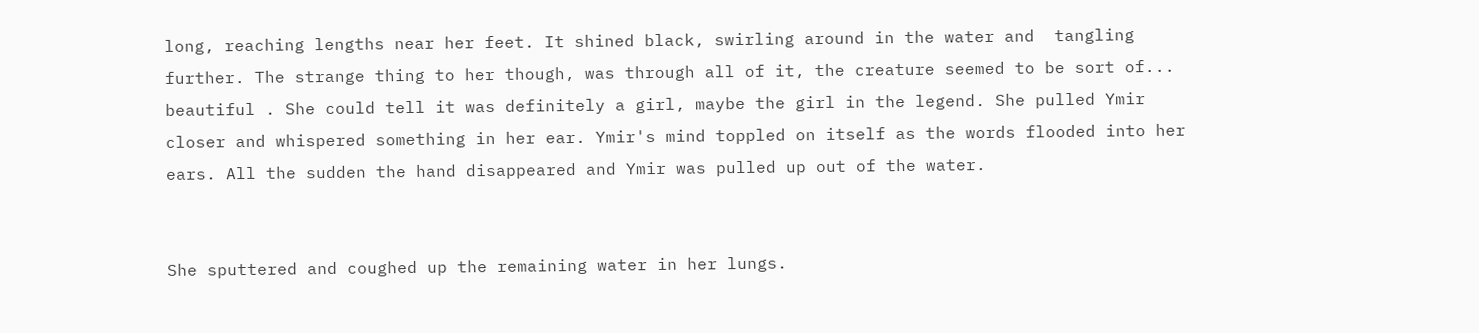long, reaching lengths near her feet. It shined black, swirling around in the water and  tangling further. The strange thing to her though, was through all of it, the creature seemed to be sort of... beautiful . She could tell it was definitely a girl, maybe the girl in the legend. She pulled Ymir closer and whispered something in her ear. Ymir's mind toppled on itself as the words flooded into her ears. All the sudden the hand disappeared and Ymir was pulled up out of the water.


She sputtered and coughed up the remaining water in her lungs.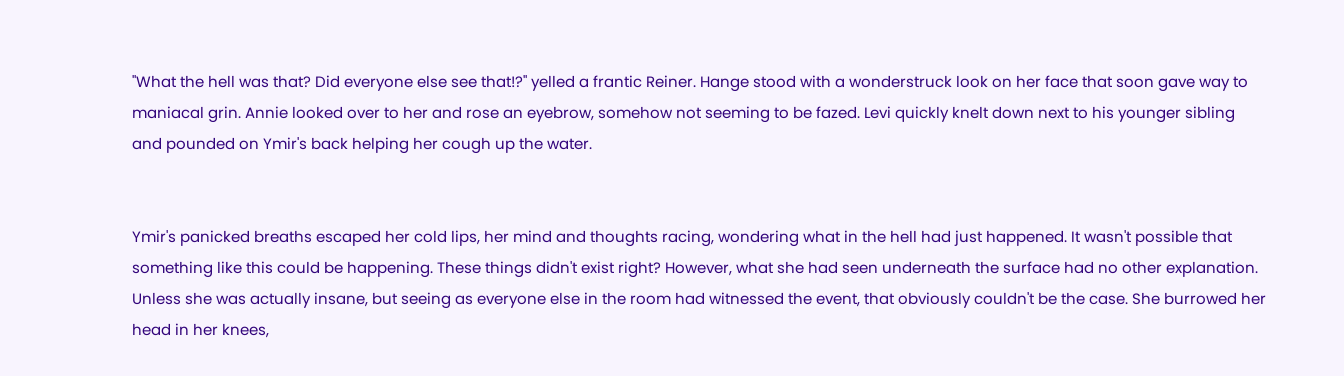"What the hell was that? Did everyone else see that!?" yelled a frantic Reiner. Hange stood with a wonderstruck look on her face that soon gave way to maniacal grin. Annie looked over to her and rose an eyebrow, somehow not seeming to be fazed. Levi quickly knelt down next to his younger sibling and pounded on Ymir's back helping her cough up the water.


Ymir's panicked breaths escaped her cold lips, her mind and thoughts racing, wondering what in the hell had just happened. It wasn't possible that something like this could be happening. These things didn't exist right? However, what she had seen underneath the surface had no other explanation. Unless she was actually insane, but seeing as everyone else in the room had witnessed the event, that obviously couldn't be the case. She burrowed her head in her knees,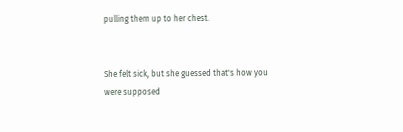pulling them up to her chest.


She felt sick, but she guessed that's how you were supposed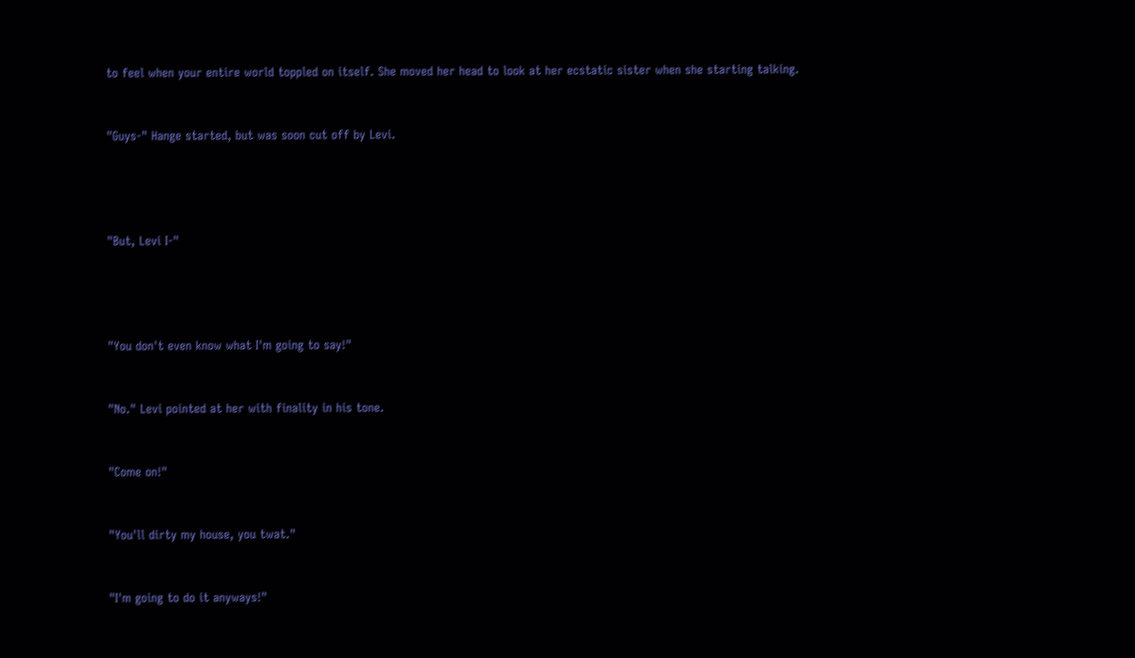to feel when your entire world toppled on itself. She moved her head to look at her ecstatic sister when she starting talking.


"Guys-" Hange started, but was soon cut off by Levi.




"But, Levi I-"




"You don't even know what I'm going to say!"


"No." Levi pointed at her with finality in his tone.


"Come on!"


"You'll dirty my house, you twat."


"I'm going to do it anyways!"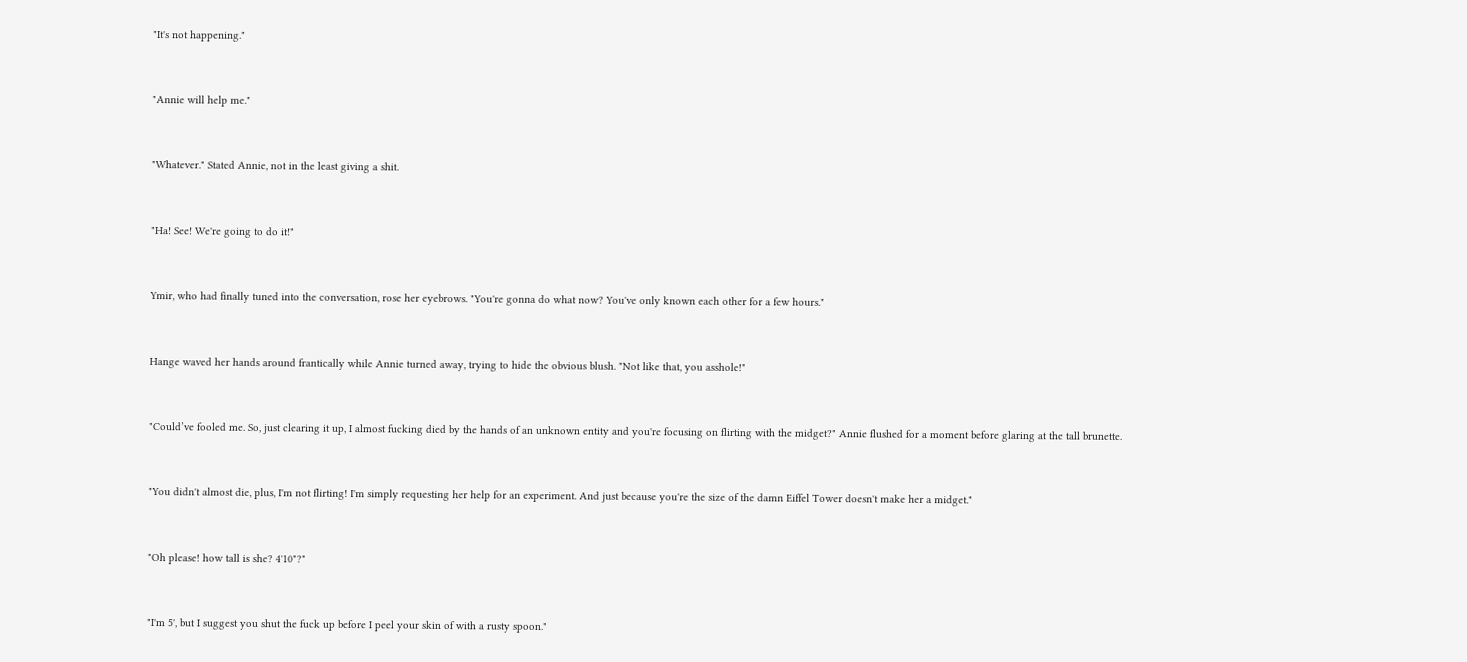"It's not happening."


"Annie will help me."


"Whatever." Stated Annie, not in the least giving a shit.


"Ha! See! We're going to do it!"


Ymir, who had finally tuned into the conversation, rose her eyebrows. "You're gonna do what now? You've only known each other for a few hours."


Hange waved her hands around frantically while Annie turned away, trying to hide the obvious blush. "Not like that, you asshole!"


"Could’ve fooled me. So, just clearing it up, I almost fucking died by the hands of an unknown entity and you're focusing on flirting with the midget?" Annie flushed for a moment before glaring at the tall brunette.


"You didn't almost die, plus, I'm not flirting! I'm simply requesting her help for an experiment. And just because you're the size of the damn Eiffel Tower doesn't make her a midget."


"Oh please! how tall is she? 4'10"?"


"I'm 5', but I suggest you shut the fuck up before I peel your skin of with a rusty spoon."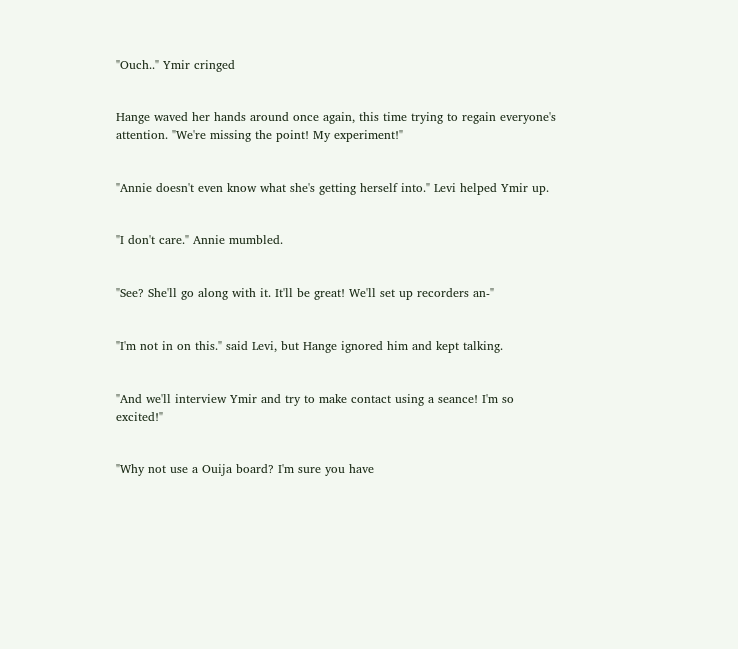"Ouch.." Ymir cringed


Hange waved her hands around once again, this time trying to regain everyone's attention. "We're missing the point! My experiment!"


"Annie doesn't even know what she's getting herself into." Levi helped Ymir up.


"I don't care." Annie mumbled.


"See? She'll go along with it. It'll be great! We'll set up recorders an-"


"I'm not in on this." said Levi, but Hange ignored him and kept talking.


"And we'll interview Ymir and try to make contact using a seance! I'm so excited!"


"Why not use a Ouija board? I'm sure you have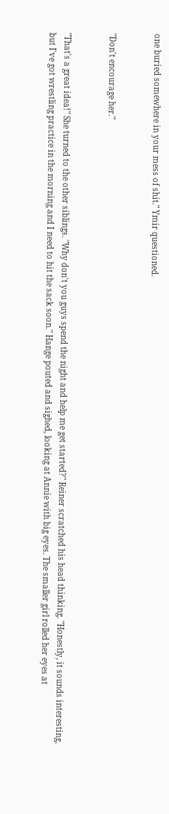one buried somewhere in your mess of shit." Ymir questioned.


"Don't encourage her."


"That's a great idea!" She turned to the other siblings. "Why don't you guys spend the night and help me get started?" Reiner scratched his head thinking. "Honestly, it sounds interesting, but I've got wrestling practice in the morning and I need to hit the sack soon." Hange pouted and sighed, looking at Annie with big eyes. The smaller girl rolled her eyes at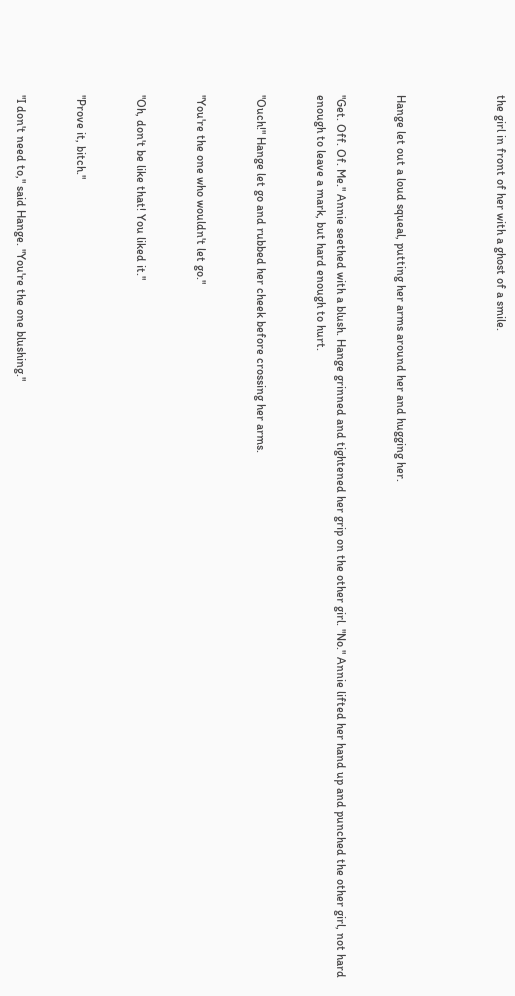the girl in front of her with a ghost of a smile.




Hange let out a loud squeal, putting her arms around her and hugging her.


"Get. Off. Of. Me." Annie seethed with a blush. Hange grinned and tightened her grip on the other girl. "No." Annie lifted her hand up and punched the other girl, not hard enough to leave a mark, but hard enough to hurt.


"Ouch!" Hange let go and rubbed her cheek before crossing her arms.


"You're the one who wouldn't let go."


"Oh, don't be like that! You liked it."


"Prove it, bitch."


"I don't need to," said Hange. "You're the one blushing."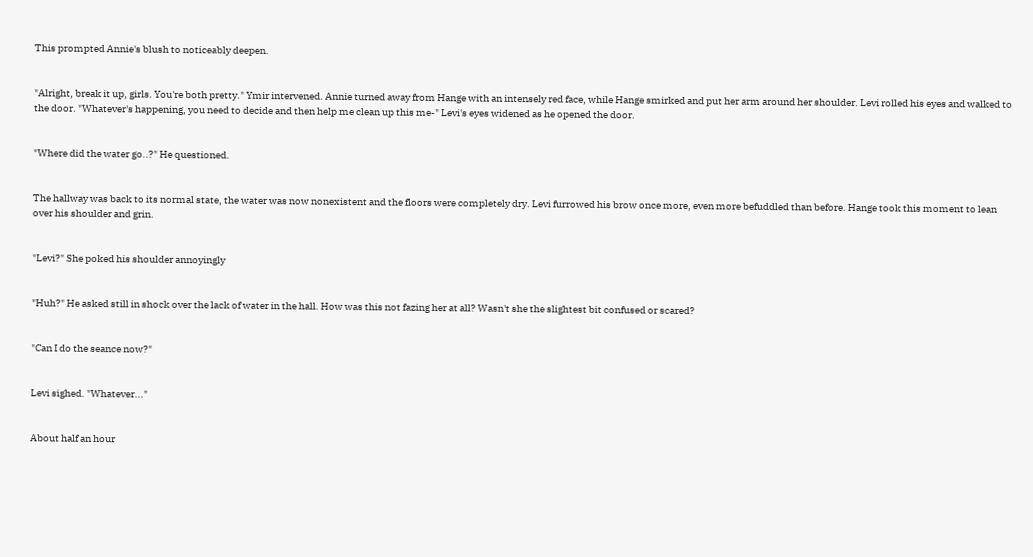This prompted Annie's blush to noticeably deepen.


"Alright, break it up, girls. You're both pretty." Ymir intervened. Annie turned away from Hange with an intensely red face, while Hange smirked and put her arm around her shoulder. Levi rolled his eyes and walked to the door. "Whatever's happening, you need to decide and then help me clean up this me-" Levi's eyes widened as he opened the door.


"Where did the water go..?" He questioned.


The hallway was back to its normal state, the water was now nonexistent and the floors were completely dry. Levi furrowed his brow once more, even more befuddled than before. Hange took this moment to lean over his shoulder and grin.


"Levi?" She poked his shoulder annoyingly


"Huh?" He asked still in shock over the lack of water in the hall. How was this not fazing her at all? Wasn't she the slightest bit confused or scared?


"Can I do the seance now?"


Levi sighed. "Whatever..."


About half an hour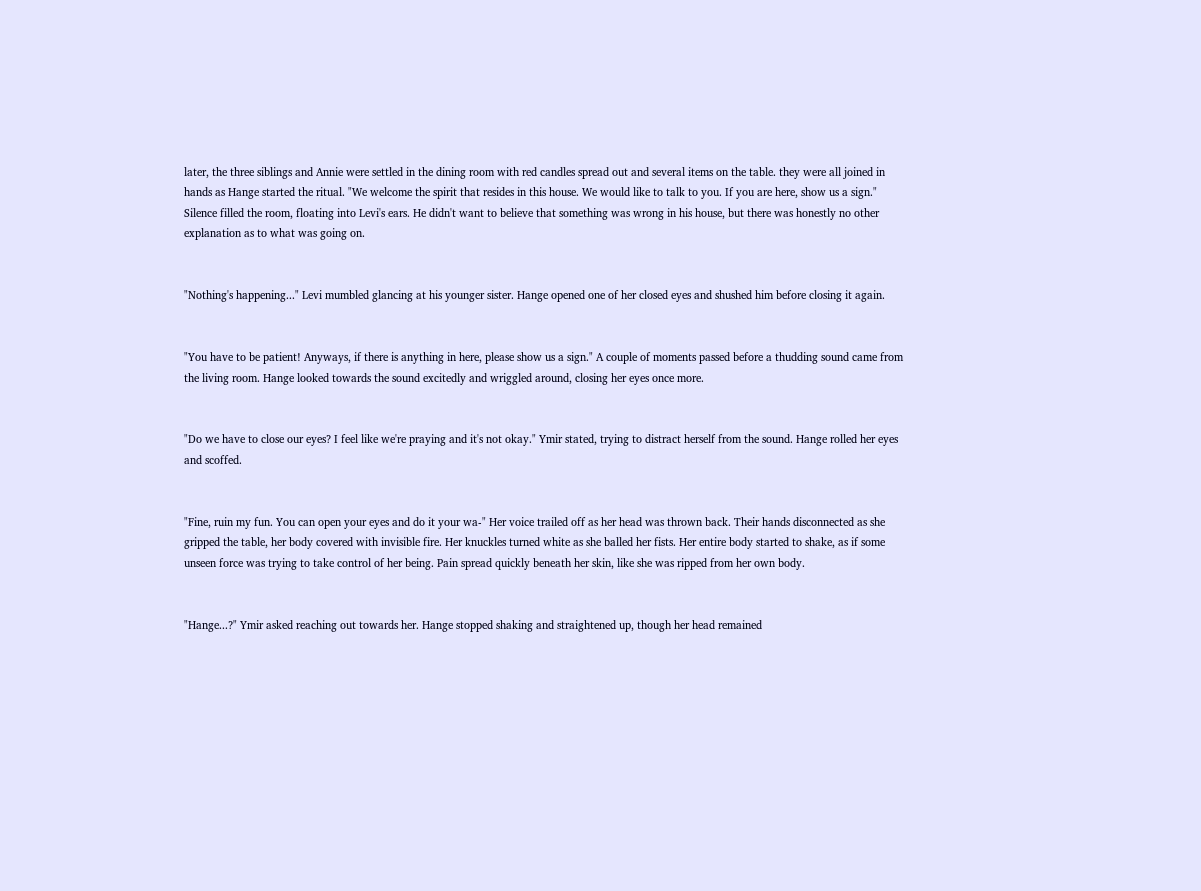later, the three siblings and Annie were settled in the dining room with red candles spread out and several items on the table. they were all joined in hands as Hange started the ritual. "We welcome the spirit that resides in this house. We would like to talk to you. If you are here, show us a sign." Silence filled the room, floating into Levi's ears. He didn't want to believe that something was wrong in his house, but there was honestly no other explanation as to what was going on.


"Nothing's happening..." Levi mumbled glancing at his younger sister. Hange opened one of her closed eyes and shushed him before closing it again.


"You have to be patient! Anyways, if there is anything in here, please show us a sign." A couple of moments passed before a thudding sound came from the living room. Hange looked towards the sound excitedly and wriggled around, closing her eyes once more.


"Do we have to close our eyes? I feel like we're praying and it's not okay." Ymir stated, trying to distract herself from the sound. Hange rolled her eyes and scoffed.


"Fine, ruin my fun. You can open your eyes and do it your wa-" Her voice trailed off as her head was thrown back. Their hands disconnected as she gripped the table, her body covered with invisible fire. Her knuckles turned white as she balled her fists. Her entire body started to shake, as if some unseen force was trying to take control of her being. Pain spread quickly beneath her skin, like she was ripped from her own body.


"Hange...?" Ymir asked reaching out towards her. Hange stopped shaking and straightened up, though her head remained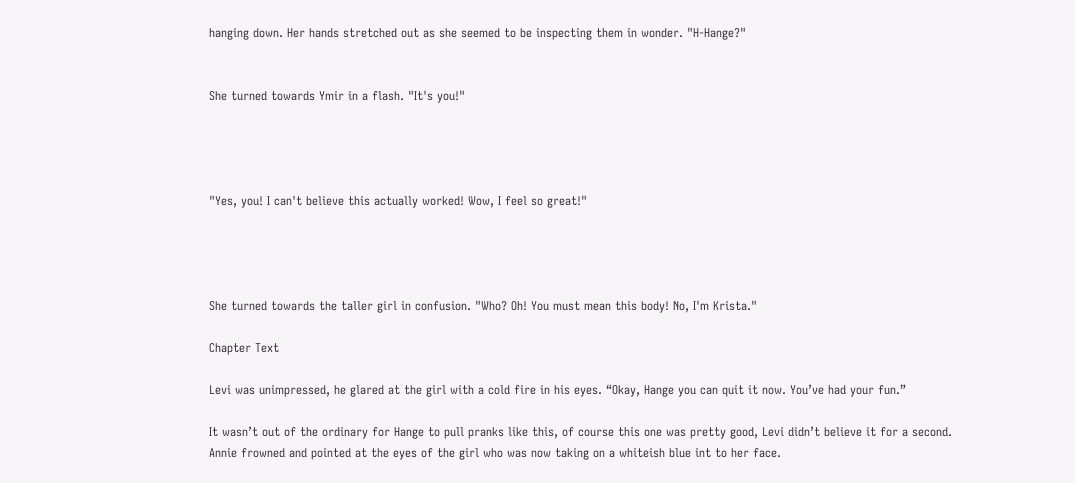hanging down. Her hands stretched out as she seemed to be inspecting them in wonder. "H-Hange?"


She turned towards Ymir in a flash. "It's you!"




"Yes, you! I can't believe this actually worked! Wow, I feel so great!"




She turned towards the taller girl in confusion. "Who? Oh! You must mean this body! No, I'm Krista."

Chapter Text

Levi was unimpressed, he glared at the girl with a cold fire in his eyes. “Okay, Hange you can quit it now. You’ve had your fun.”

It wasn’t out of the ordinary for Hange to pull pranks like this, of course this one was pretty good, Levi didn’t believe it for a second. Annie frowned and pointed at the eyes of the girl who was now taking on a whiteish blue int to her face.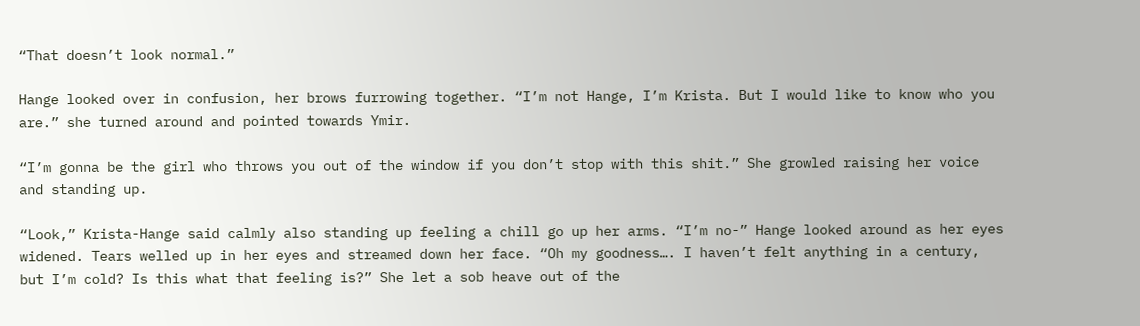“That doesn’t look normal.”

Hange looked over in confusion, her brows furrowing together. “I’m not Hange, I’m Krista. But I would like to know who you are.” she turned around and pointed towards Ymir.

“I’m gonna be the girl who throws you out of the window if you don’t stop with this shit.” She growled raising her voice and standing up.

“Look,” Krista-Hange said calmly also standing up feeling a chill go up her arms. “I’m no-” Hange looked around as her eyes widened. Tears welled up in her eyes and streamed down her face. “Oh my goodness…. I haven’t felt anything in a century, but I’m cold? Is this what that feeling is?” She let a sob heave out of the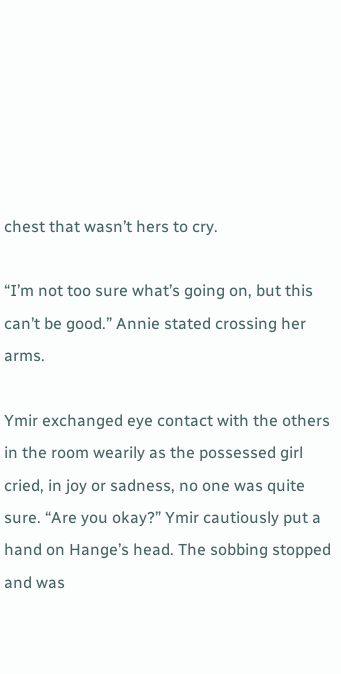chest that wasn’t hers to cry.

“I’m not too sure what’s going on, but this can’t be good.” Annie stated crossing her arms.

Ymir exchanged eye contact with the others in the room wearily as the possessed girl cried, in joy or sadness, no one was quite sure. “Are you okay?” Ymir cautiously put a hand on Hange’s head. The sobbing stopped and was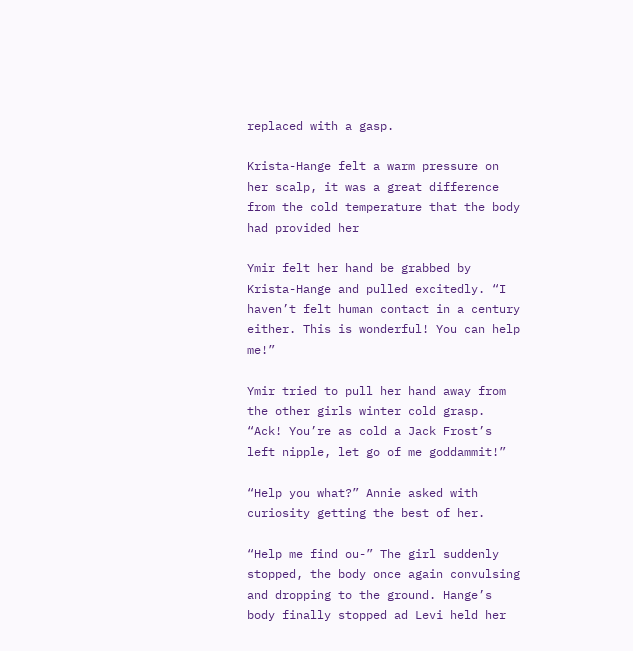replaced with a gasp.

Krista-Hange felt a warm pressure on her scalp, it was a great difference from the cold temperature that the body had provided her

Ymir felt her hand be grabbed by Krista-Hange and pulled excitedly. “I haven’t felt human contact in a century either. This is wonderful! You can help me!”

Ymir tried to pull her hand away from the other girls winter cold grasp. “Ack! You’re as cold a Jack Frost’s left nipple, let go of me goddammit!”

“Help you what?” Annie asked with curiosity getting the best of her.

“Help me find ou-” The girl suddenly stopped, the body once again convulsing and dropping to the ground. Hange’s body finally stopped ad Levi held her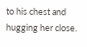to his chest and hugging her close.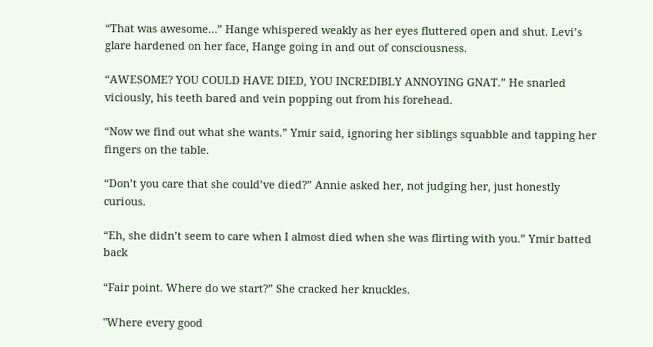“That was awesome…” Hange whispered weakly as her eyes fluttered open and shut. Levi’s glare hardened on her face, Hange going in and out of consciousness.

“AWESOME? YOU COULD HAVE DIED, YOU INCREDIBLY ANNOYING GNAT.” He snarled viciously, his teeth bared and vein popping out from his forehead.

“Now we find out what she wants.” Ymir said, ignoring her siblings squabble and tapping her fingers on the table.

“Don’t you care that she could’ve died?” Annie asked her, not judging her, just honestly curious.

“Eh, she didn’t seem to care when I almost died when she was flirting with you.” Ymir batted back

“Fair point. Where do we start?” She cracked her knuckles.

"Where every good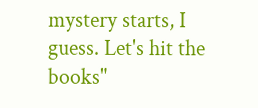mystery starts, I guess. Let's hit the books"